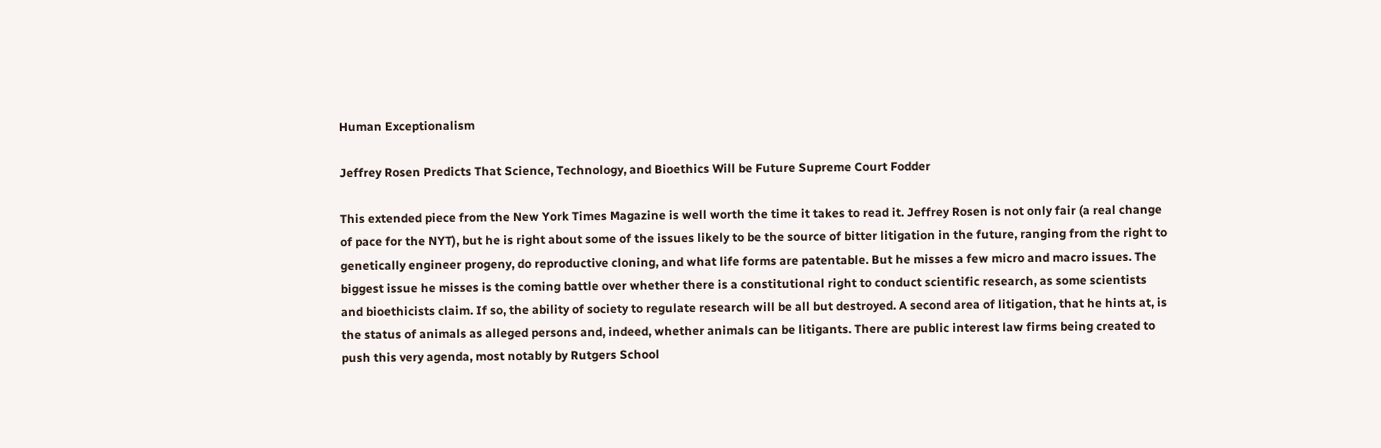Human Exceptionalism

Jeffrey Rosen Predicts That Science, Technology, and Bioethics Will be Future Supreme Court Fodder

This extended piece from the New York Times Magazine is well worth the time it takes to read it. Jeffrey Rosen is not only fair (a real change of pace for the NYT), but he is right about some of the issues likely to be the source of bitter litigation in the future, ranging from the right to genetically engineer progeny, do reproductive cloning, and what life forms are patentable. But he misses a few micro and macro issues. The biggest issue he misses is the coming battle over whether there is a constitutional right to conduct scientific research, as some scientists and bioethicists claim. If so, the ability of society to regulate research will be all but destroyed. A second area of litigation, that he hints at, is the status of animals as alleged persons and, indeed, whether animals can be litigants. There are public interest law firms being created to push this very agenda, most notably by Rutgers School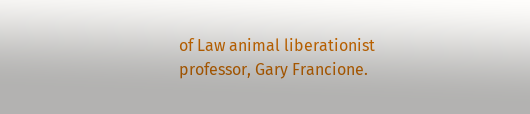of Law animal liberationist professor, Gary Francione.